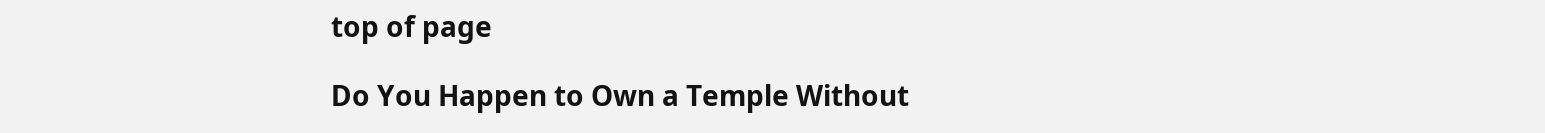top of page

Do You Happen to Own a Temple Without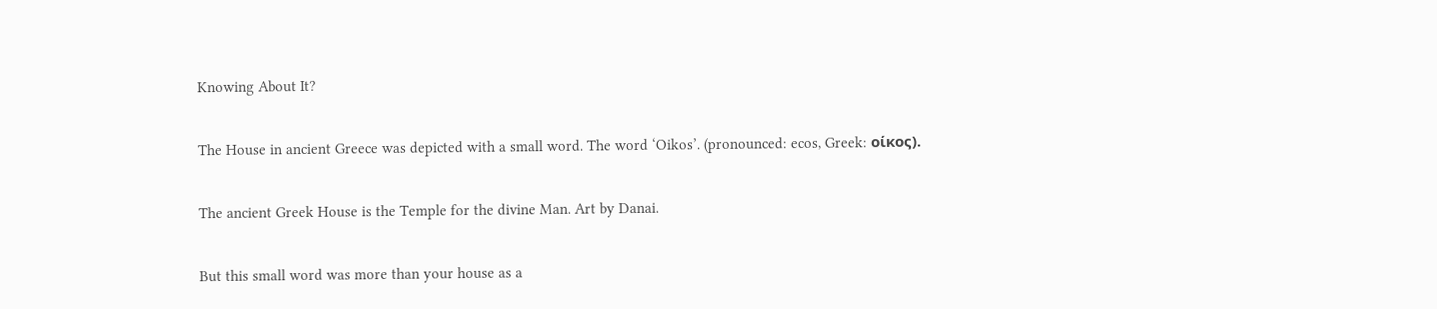Knowing About It?

The House in ancient Greece was depicted with a small word. The word ‘Oikos’. (pronounced: ecos, Greek: οίκος).

The ancient Greek House is the Temple for the divine Man. Art by Danai.

But this small word was more than your house as a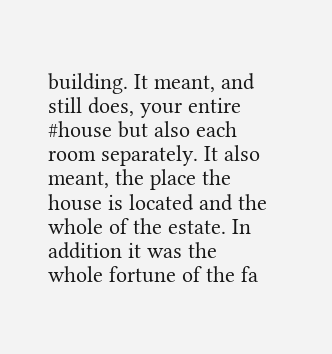building. It meant, and still does, your entire #house but also each room separately. It also meant, the place the house is located and the whole of the estate. In addition it was the whole fortune of the fa